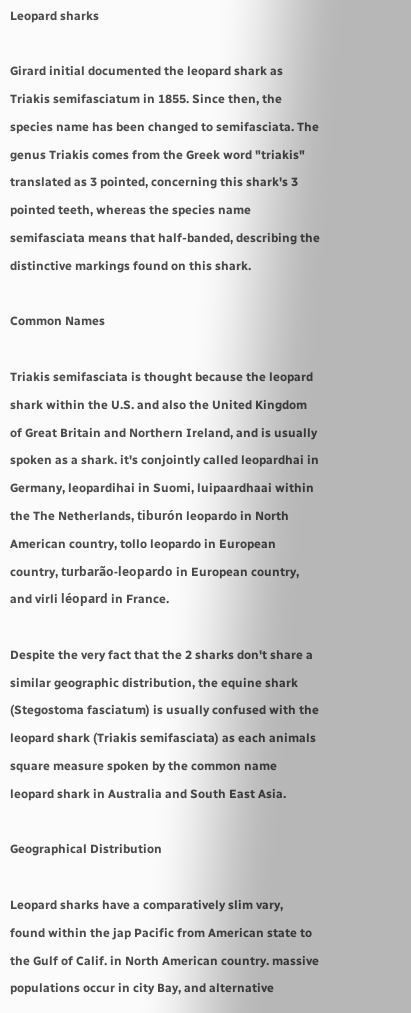Leopard sharks

Girard initial documented the leopard shark as Triakis semifasciatum in 1855. Since then, the species name has been changed to semifasciata. The genus Triakis comes from the Greek word "triakis" translated as 3 pointed, concerning this shark's 3 pointed teeth, whereas the species name semifasciata means that half-banded, describing the distinctive markings found on this shark.

Common Names

Triakis semifasciata is thought because the leopard shark within the U.S. and also the United Kingdom of Great Britain and Northern Ireland, and is usually spoken as a shark. it's conjointly called leopardhai in Germany, leopardihai in Suomi, luipaardhaai within the The Netherlands, tiburón leopardo in North American country, tollo leopardo in European country, turbarão-leopardo in European country, and virli léopard in France.

Despite the very fact that the 2 sharks don't share a similar geographic distribution, the equine shark (Stegostoma fasciatum) is usually confused with the leopard shark (Triakis semifasciata) as each animals square measure spoken by the common name leopard shark in Australia and South East Asia.

Geographical Distribution

Leopard sharks have a comparatively slim vary, found within the jap Pacific from American state to the Gulf of Calif. in North American country. massive populations occur in city Bay, and alternative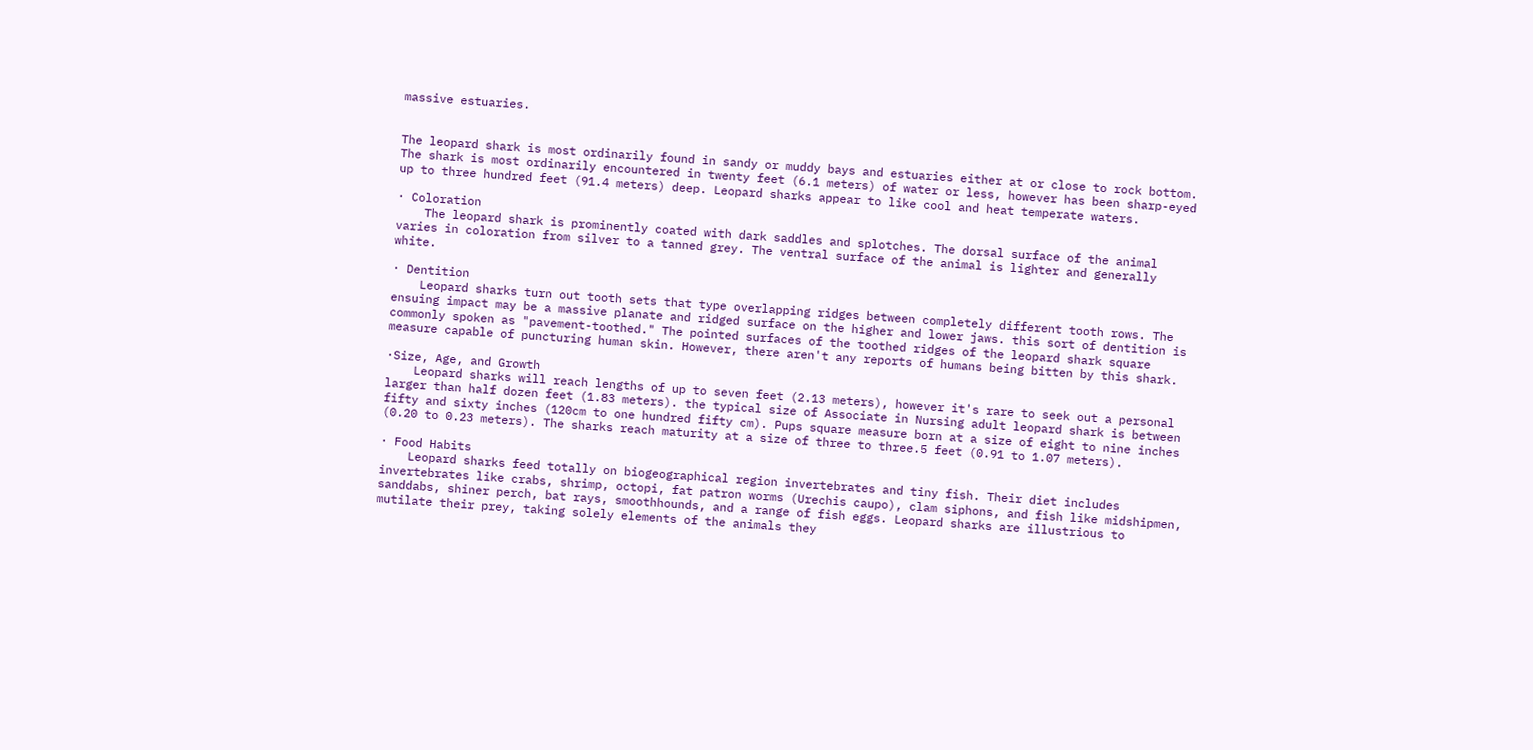massive estuaries.


The leopard shark is most ordinarily found in sandy or muddy bays and estuaries either at or close to rock bottom. The shark is most ordinarily encountered in twenty feet (6.1 meters) of water or less, however has been sharp-eyed up to three hundred feet (91.4 meters) deep. Leopard sharks appear to like cool and heat temperate waters.

· Coloration
    The leopard shark is prominently coated with dark saddles and splotches. The dorsal surface of the animal varies in coloration from silver to a tanned grey. The ventral surface of the animal is lighter and generally white.

· Dentition
    Leopard sharks turn out tooth sets that type overlapping ridges between completely different tooth rows. The ensuing impact may be a massive planate and ridged surface on the higher and lower jaws. this sort of dentition is commonly spoken as "pavement-toothed." The pointed surfaces of the toothed ridges of the leopard shark square measure capable of puncturing human skin. However, there aren't any reports of humans being bitten by this shark.

·Size, Age, and Growth
    Leopard sharks will reach lengths of up to seven feet (2.13 meters), however it's rare to seek out a personal larger than half dozen feet (1.83 meters). the typical size of Associate in Nursing adult leopard shark is between fifty and sixty inches (120cm to one hundred fifty cm). Pups square measure born at a size of eight to nine inches (0.20 to 0.23 meters). The sharks reach maturity at a size of three to three.5 feet (0.91 to 1.07 meters).

· Food Habits
    Leopard sharks feed totally on biogeographical region invertebrates and tiny fish. Their diet includes invertebrates like crabs, shrimp, octopi, fat patron worms (Urechis caupo), clam siphons, and fish like midshipmen, sanddabs, shiner perch, bat rays, smoothhounds, and a range of fish eggs. Leopard sharks are illustrious to mutilate their prey, taking solely elements of the animals they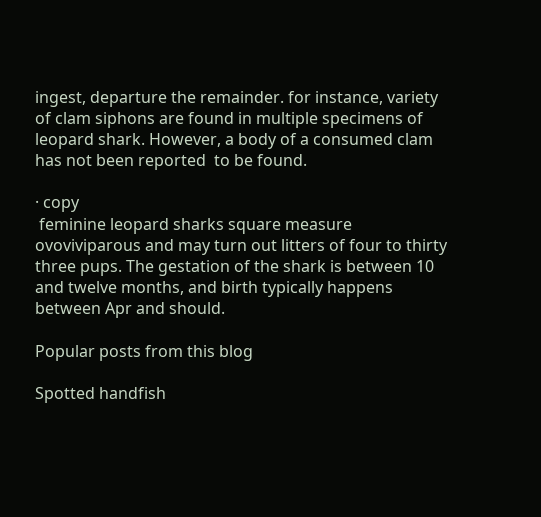ingest, departure the remainder. for instance, variety of clam siphons are found in multiple specimens of leopard shark. However, a body of a consumed clam has not been reported  to be found.

· copy
 feminine leopard sharks square measure ovoviviparous and may turn out litters of four to thirty three pups. The gestation of the shark is between 10 and twelve months, and birth typically happens between Apr and should.

Popular posts from this blog

Spotted handfish